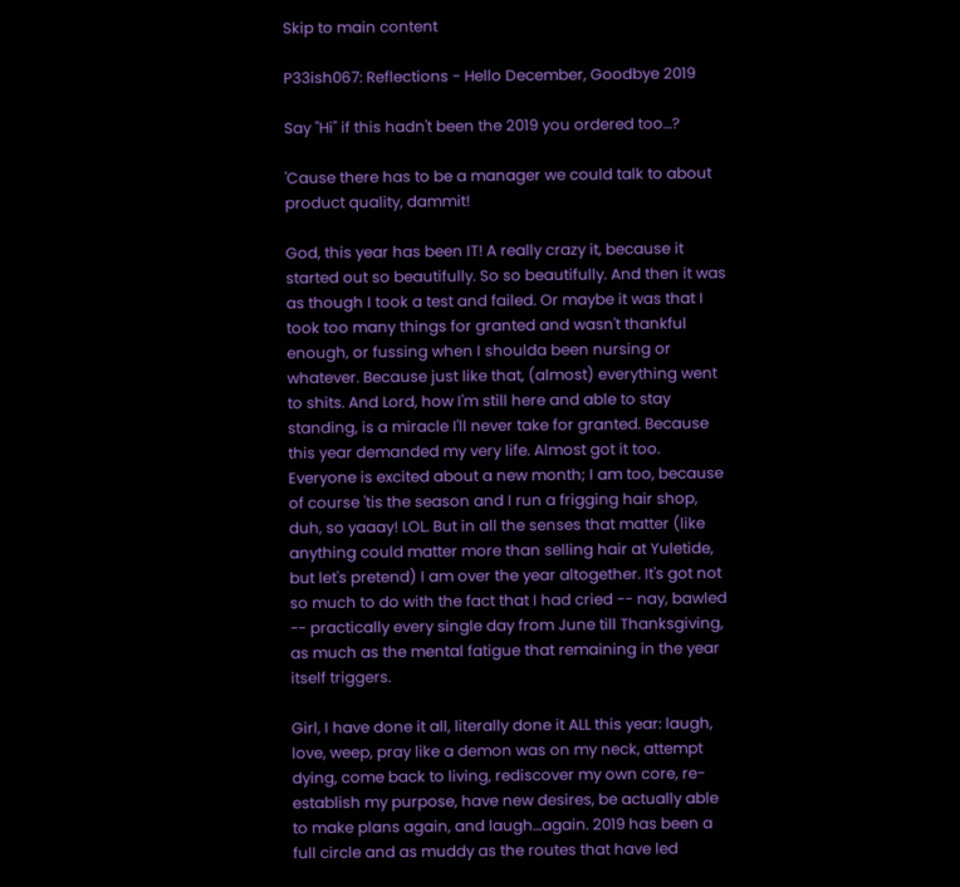Skip to main content

P33ish067: Reflections - Hello December, Goodbye 2019

Say "Hi" if this hadn't been the 2019 you ordered too...?

'Cause there has to be a manager we could talk to about product quality, dammit!

God, this year has been IT! A really crazy it, because it started out so beautifully. So so beautifully. And then it was as though I took a test and failed. Or maybe it was that I took too many things for granted and wasn't thankful enough, or fussing when I shoulda been nursing or whatever. Because just like that, (almost) everything went to shits. And Lord, how I'm still here and able to stay standing, is a miracle I'll never take for granted. Because this year demanded my very life. Almost got it too.
Everyone is excited about a new month; I am too, because of course 'tis the season and I run a frigging hair shop, duh, so yaaay! LOL. But in all the senses that matter (like anything could matter more than selling hair at Yuletide, but let's pretend) I am over the year altogether. It's got not so much to do with the fact that I had cried -- nay, bawled -- practically every single day from June till Thanksgiving, as much as the mental fatigue that remaining in the year itself triggers.

Girl, I have done it all, literally done it ALL this year: laugh, love, weep, pray like a demon was on my neck, attempt dying, come back to living, rediscover my own core, re-establish my purpose, have new desires, be actually able to make plans again, and laugh...again. 2019 has been a full circle and as muddy as the routes that have led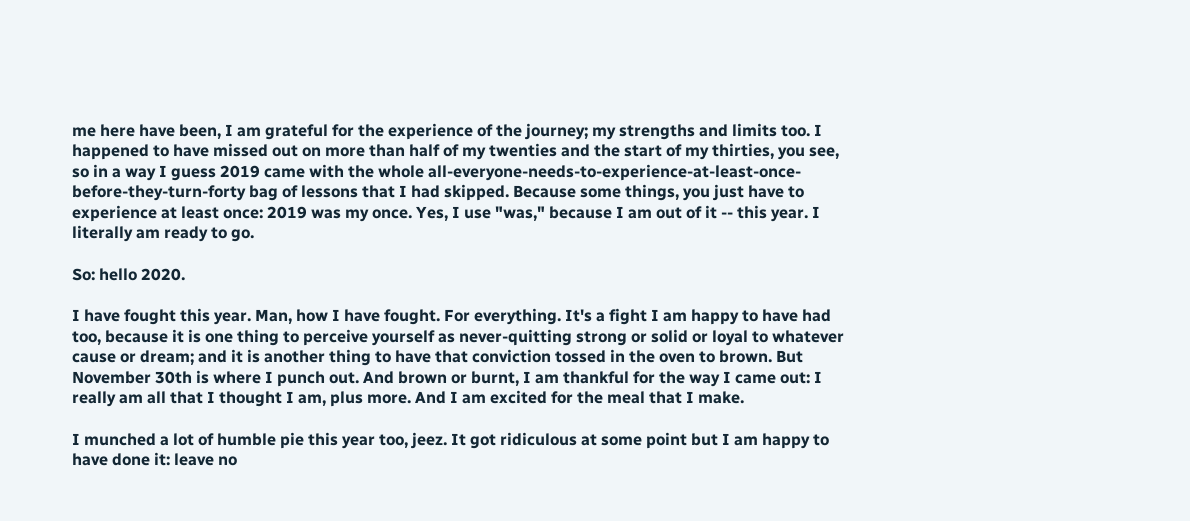me here have been, I am grateful for the experience of the journey; my strengths and limits too. I happened to have missed out on more than half of my twenties and the start of my thirties, you see, so in a way I guess 2019 came with the whole all-everyone-needs-to-experience-at-least-once-before-they-turn-forty bag of lessons that I had skipped. Because some things, you just have to experience at least once: 2019 was my once. Yes, I use "was," because I am out of it -- this year. I literally am ready to go.

So: hello 2020.

I have fought this year. Man, how I have fought. For everything. It's a fight I am happy to have had too, because it is one thing to perceive yourself as never-quitting strong or solid or loyal to whatever cause or dream; and it is another thing to have that conviction tossed in the oven to brown. But November 30th is where I punch out. And brown or burnt, I am thankful for the way I came out: I really am all that I thought I am, plus more. And I am excited for the meal that I make.

I munched a lot of humble pie this year too, jeez. It got ridiculous at some point but I am happy to have done it: leave no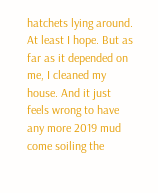hatchets lying around. At least I hope. But as far as it depended on me, I cleaned my house. And it just feels wrong to have any more 2019 mud come soiling the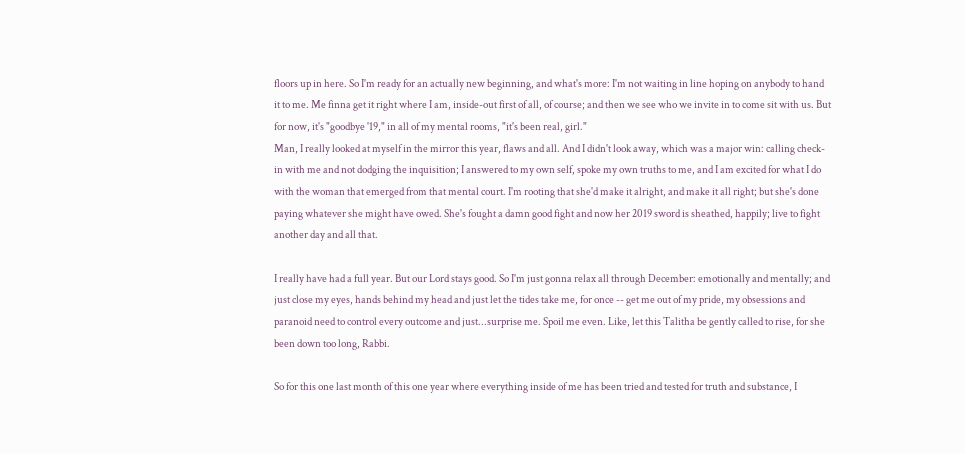floors up in here. So I'm ready for an actually new beginning, and what's more: I'm not waiting in line hoping on anybody to hand it to me. Me finna get it right where I am, inside-out first of all, of course; and then we see who we invite in to come sit with us. But for now, it's "goodbye '19," in all of my mental rooms, "it's been real, girl."
Man, I really looked at myself in the mirror this year, flaws and all. And I didn't look away, which was a major win: calling check-in with me and not dodging the inquisition; I answered to my own self, spoke my own truths to me, and I am excited for what I do with the woman that emerged from that mental court. I'm rooting that she'd make it alright, and make it all right; but she's done paying whatever she might have owed. She's fought a damn good fight and now her 2019 sword is sheathed, happily; live to fight another day and all that.

I really have had a full year. But our Lord stays good. So I'm just gonna relax all through December: emotionally and mentally; and just close my eyes, hands behind my head and just let the tides take me, for once -- get me out of my pride, my obsessions and paranoid need to control every outcome and just...surprise me. Spoil me even. Like, let this Talitha be gently called to rise, for she been down too long, Rabbi.

So for this one last month of this one year where everything inside of me has been tried and tested for truth and substance, I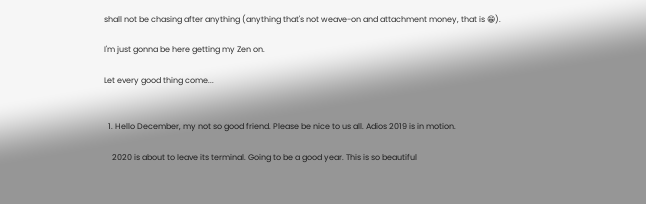shall not be chasing after anything (anything that's not weave-on and attachment money, that is 😁).

I'm just gonna be here getting my Zen on.

Let every good thing come...


  1. Hello December, my not so good friend. Please be nice to us all. Adios 2019 is in motion.

    2020 is about to leave its terminal. Going to be a good year. This is so beautiful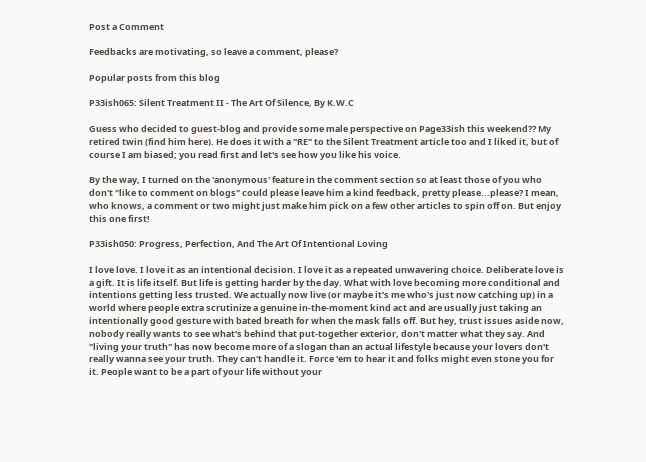Post a Comment

Feedbacks are motivating, so leave a comment, please?

Popular posts from this blog

P33ish065: Silent Treatment II - The Art Of Silence, By K.W.C

Guess who decided to guest-blog and provide some male perspective on Page33ish this weekend?? My retired twin (find him here). He does it with a "RE" to the Silent Treatment article too and I liked it, but of course I am biased; you read first and let's see how you like his voice.

By the way, I turned on the 'anonymous' feature in the comment section so at least those of you who don't "like to comment on blogs" could please leave him a kind feedback, pretty please...please? I mean, who knows, a comment or two might just make him pick on a few other articles to spin off on. But enjoy this one first!

P33ish050: Progress, Perfection, And The Art Of Intentional Loving

I love love. I love it as an intentional decision. I love it as a repeated unwavering choice. Deliberate love is a gift. It is life itself. But life is getting harder by the day. What with love becoming more conditional and intentions getting less trusted. We actually now live (or maybe it's me who's just now catching up) in a world where people extra scrutinize a genuine in-the-moment kind act and are usually just taking an intentionally good gesture with bated breath for when the mask falls off. But hey, trust issues aside now, nobody really wants to see what's behind that put-together exterior, don't matter what they say. And "living your truth" has now become more of a slogan than an actual lifestyle because your lovers don't really wanna see your truth. They can't handle it. Force 'em to hear it and folks might even stone you for it. People want to be a part of your life without your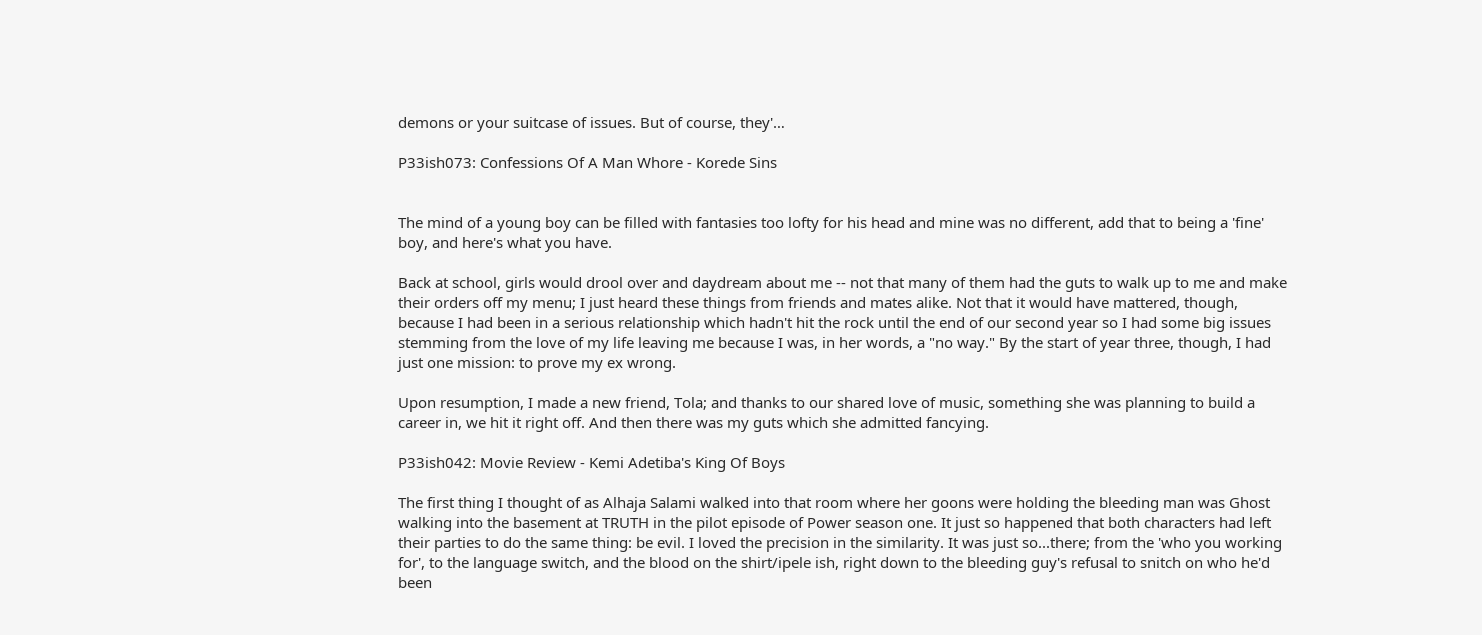demons or your suitcase of issues. But of course, they'…

P33ish073: Confessions Of A Man Whore - Korede Sins


The mind of a young boy can be filled with fantasies too lofty for his head and mine was no different, add that to being a 'fine' boy, and here's what you have.

Back at school, girls would drool over and daydream about me -- not that many of them had the guts to walk up to me and make their orders off my menu; I just heard these things from friends and mates alike. Not that it would have mattered, though, because I had been in a serious relationship which hadn't hit the rock until the end of our second year so I had some big issues stemming from the love of my life leaving me because I was, in her words, a "no way." By the start of year three, though, I had just one mission: to prove my ex wrong.

Upon resumption, I made a new friend, Tola; and thanks to our shared love of music, something she was planning to build a career in, we hit it right off. And then there was my guts which she admitted fancying.

P33ish042: Movie Review - Kemi Adetiba's King Of Boys

The first thing I thought of as Alhaja Salami walked into that room where her goons were holding the bleeding man was Ghost walking into the basement at TRUTH in the pilot episode of Power season one. It just so happened that both characters had left their parties to do the same thing: be evil. I loved the precision in the similarity. It was just so...there; from the 'who you working for', to the language switch, and the blood on the shirt/ipele ish, right down to the bleeding guy's refusal to snitch on who he'd been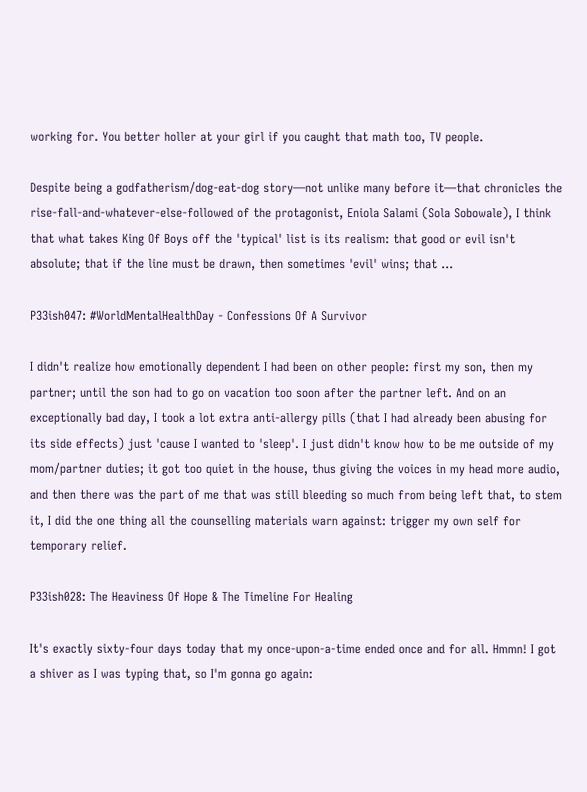working for. You better holler at your girl if you caught that math too, TV people.

Despite being a godfatherism/dog-eat-dog story—not unlike many before it—that chronicles the rise-fall-and-whatever-else-followed of the protagonist, Eniola Salami (Sola Sobowale), I think that what takes King Of Boys off the 'typical' list is its realism: that good or evil isn't absolute; that if the line must be drawn, then sometimes 'evil' wins; that …

P33ish047: #WorldMentalHealthDay - Confessions Of A Survivor

I didn't realize how emotionally dependent I had been on other people: first my son, then my partner; until the son had to go on vacation too soon after the partner left. And on an exceptionally bad day, I took a lot extra anti-allergy pills (that I had already been abusing for its side effects) just 'cause I wanted to 'sleep'. I just didn't know how to be me outside of my mom/partner duties; it got too quiet in the house, thus giving the voices in my head more audio, and then there was the part of me that was still bleeding so much from being left that, to stem it, I did the one thing all the counselling materials warn against: trigger my own self for temporary relief.

P33ish028: The Heaviness Of Hope & The Timeline For Healing

It's exactly sixty-four days today that my once-upon-a-time ended once and for all. Hmmn! I got a shiver as I was typing that, so I'm gonna go again: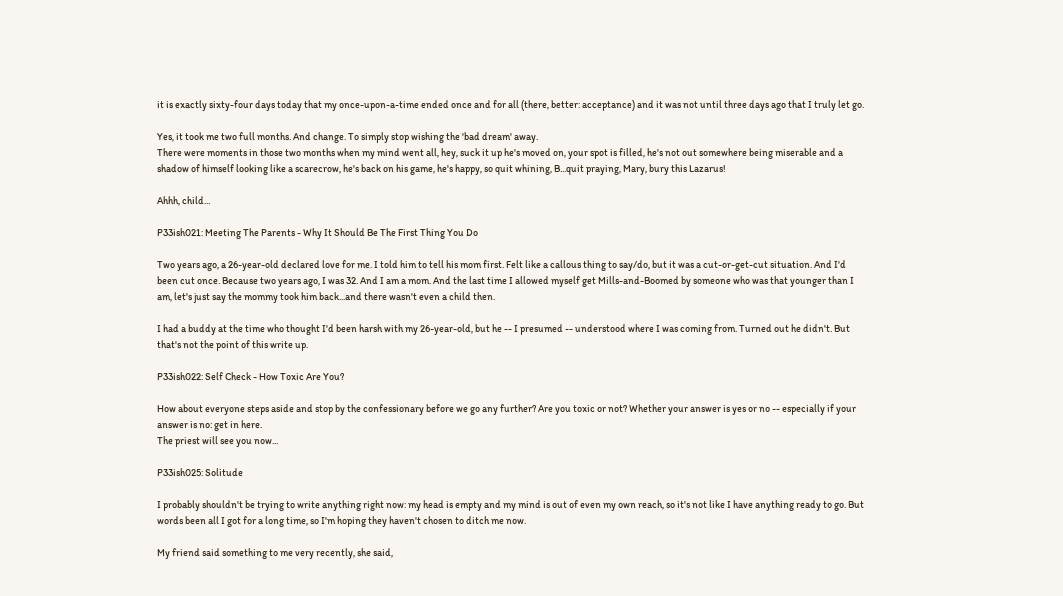it is exactly sixty-four days today that my once-upon-a-time ended once and for all (there, better: acceptance) and it was not until three days ago that I truly let go.

Yes, it took me two full months. And change. To simply stop wishing the 'bad dream' away.
There were moments in those two months when my mind went all, hey, suck it up he's moved on, your spot is filled, he's not out somewhere being miserable and a shadow of himself looking like a scarecrow, he's back on his game, he's happy, so quit whining, B...quit praying, Mary, bury this Lazarus!

Ahhh, child...

P33ish021: Meeting The Parents - Why It Should Be The First Thing You Do

Two years ago, a 26-year-old declared love for me. I told him to tell his mom first. Felt like a callous thing to say/do, but it was a cut-or-get-cut situation. And I'd been cut once. Because two years ago, I was 32. And I am a mom. And the last time I allowed myself get Mills-and-Boomed by someone who was that younger than I am, let's just say the mommy took him back...and there wasn't even a child then.

I had a buddy at the time who thought I'd been harsh with my 26-year-old, but he -- I presumed -- understood where I was coming from. Turned out he didn't. But that's not the point of this write up.

P33ish022: Self Check - How Toxic Are You?

How about everyone steps aside and stop by the confessionary before we go any further? Are you toxic or not? Whether your answer is yes or no -- especially if your answer is no: get in here.
The priest will see you now...

P33ish025: Solitude

I probably shouldn't be trying to write anything right now: my head is empty and my mind is out of even my own reach, so it's not like I have anything ready to go. But words been all I got for a long time, so I'm hoping they haven't chosen to ditch me now.

My friend said something to me very recently, she said,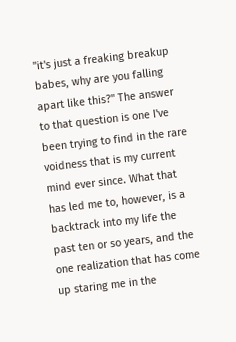"it's just a freaking breakup babes, why are you falling apart like this?" The answer to that question is one I've been trying to find in the rare voidness that is my current mind ever since. What that has led me to, however, is a backtrack into my life the past ten or so years, and the one realization that has come up staring me in the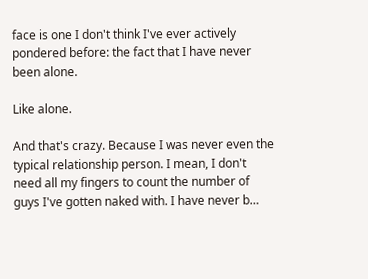face is one I don't think I've ever actively pondered before: the fact that I have never been alone.

Like alone.

And that's crazy. Because I was never even the typical relationship person. I mean, I don't need all my fingers to count the number of guys I've gotten naked with. I have never b…